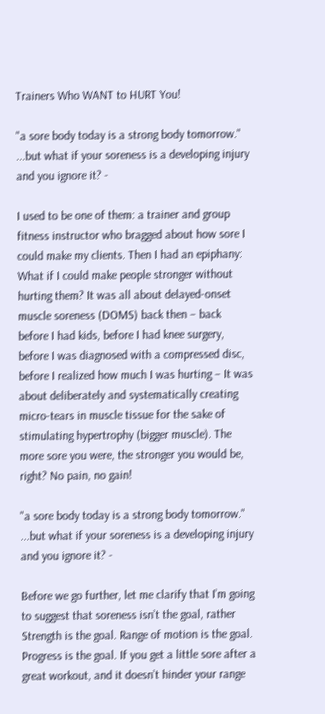Trainers Who WANT to HURT You!

"a sore body today is a strong body tomorrow." ...but what if your soreness is a developing injury and you ignore it? -

I used to be one of them: a trainer and group fitness instructor who bragged about how sore I could make my clients. Then I had an epiphany: What if I could make people stronger without hurting them? It was all about delayed-onset muscle soreness (DOMS) back then – back before I had kids, before I had knee surgery, before I was diagnosed with a compressed disc, before I realized how much I was hurting – It was about deliberately and systematically creating micro-tears in muscle tissue for the sake of stimulating hypertrophy (bigger muscle). The more sore you were, the stronger you would be, right? No pain, no gain!

"a sore body today is a strong body tomorrow." ...but what if your soreness is a developing injury and you ignore it? -

Before we go further, let me clarify that I’m going to suggest that soreness isn’t the goal, rather Strength is the goal. Range of motion is the goal. Progress is the goal. If you get a little sore after a great workout, and it doesn’t hinder your range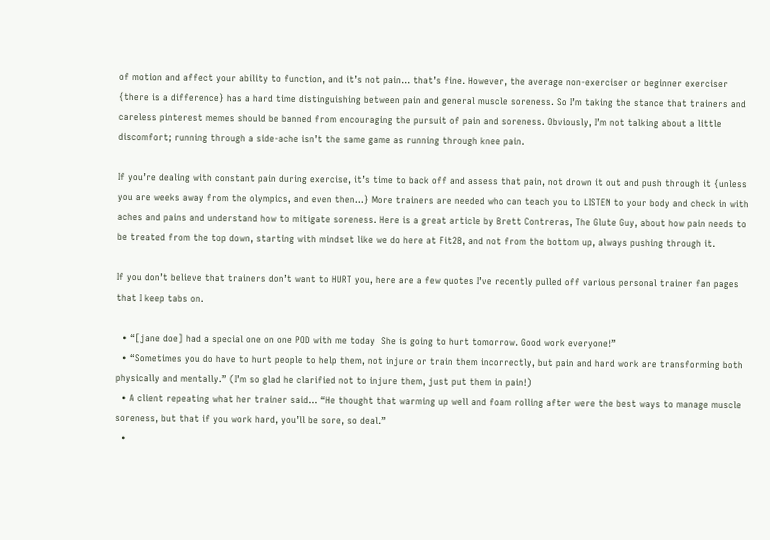of motion and affect your ability to function, and it’s not pain… that’s fine. However, the average non-exerciser or beginner exerciser {there is a difference} has a hard time distinguishing between pain and general muscle soreness. So I’m taking the stance that trainers and careless pinterest memes should be banned from encouraging the pursuit of pain and soreness. Obviously, I’m not talking about a little discomfort; running through a side-ache isn’t the same game as running through knee pain.

If you’re dealing with constant pain during exercise, it’s time to back off and assess that pain, not drown it out and push through it {unless you are weeks away from the olympics, and even then…} More trainers are needed who can teach you to LISTEN to your body and check in with aches and pains and understand how to mitigate soreness. Here is a great article by Brett Contreras, The Glute Guy, about how pain needs to be treated from the top down, starting with mindset like we do here at Fit2B, and not from the bottom up, always pushing through it.

If you don’t believe that trainers don’t want to HURT you, here are a few quotes I’ve recently pulled off various personal trainer fan pages that I keep tabs on.

  • “[jane doe] had a special one on one POD with me today  She is going to hurt tomorrow. Good work everyone!”
  • “Sometimes you do have to hurt people to help them, not injure or train them incorrectly, but pain and hard work are transforming both physically and mentally.” (I’m so glad he clarified not to injure them, just put them in pain!)
  • A client repeating what her trainer said… “He thought that warming up well and foam rolling after were the best ways to manage muscle soreness, but that if you work hard, you’ll be sore, so deal.”
  •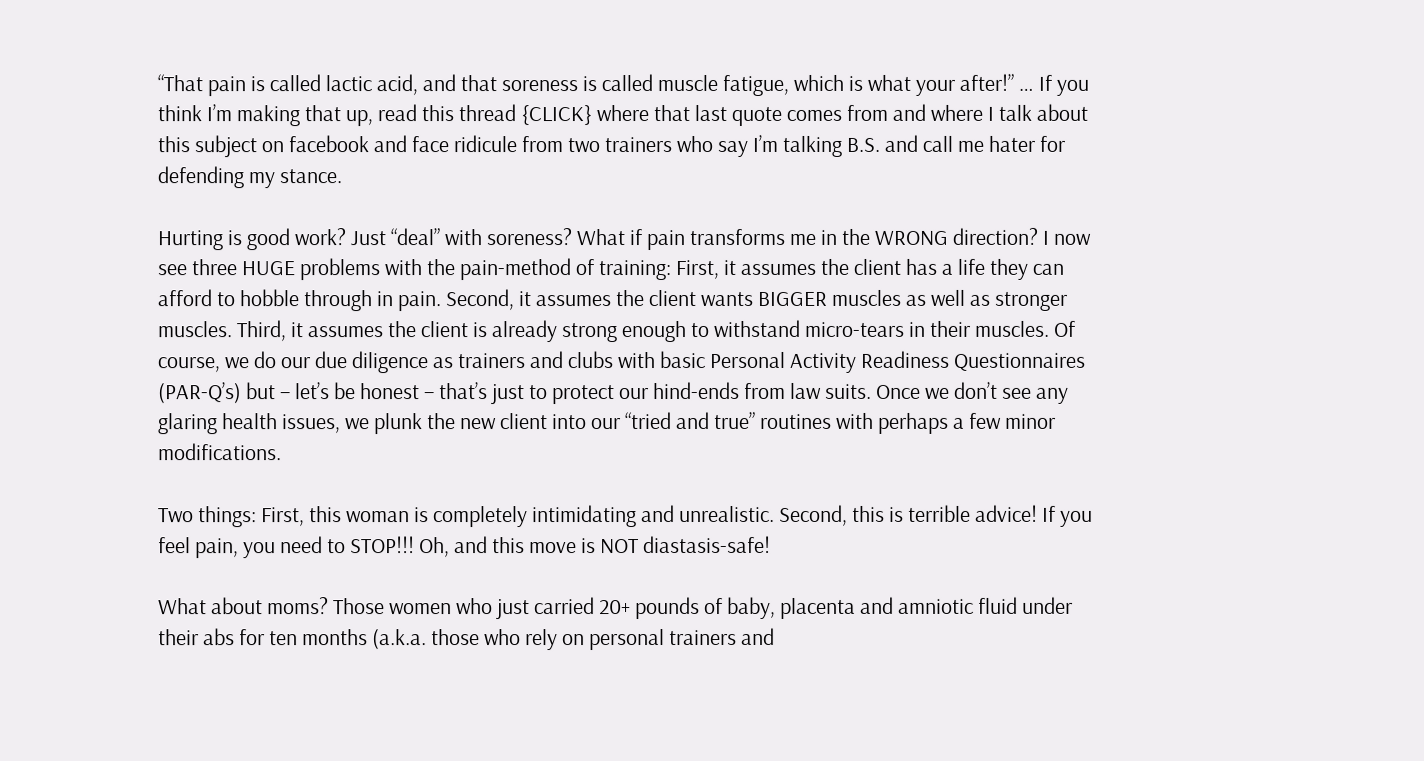“That pain is called lactic acid, and that soreness is called muscle fatigue, which is what your after!” … If you think I’m making that up, read this thread {CLICK} where that last quote comes from and where I talk about this subject on facebook and face ridicule from two trainers who say I’m talking B.S. and call me hater for defending my stance.

Hurting is good work? Just “deal” with soreness? What if pain transforms me in the WRONG direction? I now see three HUGE problems with the pain-method of training: First, it assumes the client has a life they can afford to hobble through in pain. Second, it assumes the client wants BIGGER muscles as well as stronger muscles. Third, it assumes the client is already strong enough to withstand micro-tears in their muscles. Of course, we do our due diligence as trainers and clubs with basic Personal Activity Readiness Questionnaires (PAR-Q’s) but – let’s be honest – that’s just to protect our hind-ends from law suits. Once we don’t see any glaring health issues, we plunk the new client into our “tried and true” routines with perhaps a few minor modifications.

Two things: First, this woman is completely intimidating and unrealistic. Second, this is terrible advice! If you feel pain, you need to STOP!!! Oh, and this move is NOT diastasis-safe!

What about moms? Those women who just carried 20+ pounds of baby, placenta and amniotic fluid under their abs for ten months (a.k.a. those who rely on personal trainers and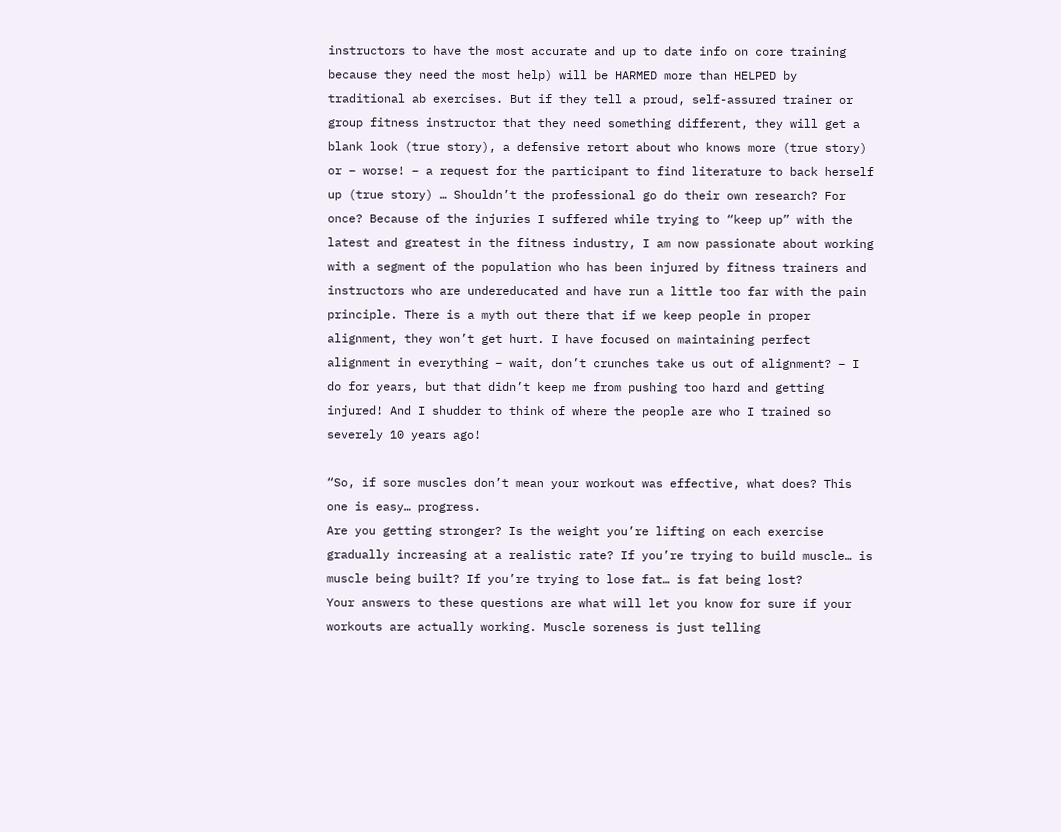instructors to have the most accurate and up to date info on core training because they need the most help) will be HARMED more than HELPED by traditional ab exercises. But if they tell a proud, self-assured trainer or group fitness instructor that they need something different, they will get a blank look (true story), a defensive retort about who knows more (true story) or – worse! – a request for the participant to find literature to back herself up (true story) … Shouldn’t the professional go do their own research? For once? Because of the injuries I suffered while trying to “keep up” with the latest and greatest in the fitness industry, I am now passionate about working with a segment of the population who has been injured by fitness trainers and instructors who are undereducated and have run a little too far with the pain principle. There is a myth out there that if we keep people in proper alignment, they won’t get hurt. I have focused on maintaining perfect alignment in everything – wait, don’t crunches take us out of alignment? – I do for years, but that didn’t keep me from pushing too hard and getting injured! And I shudder to think of where the people are who I trained so severely 10 years ago!

“So, if sore muscles don’t mean your workout was effective, what does? This one is easy… progress.
Are you getting stronger? Is the weight you’re lifting on each exercise gradually increasing at a realistic rate? If you’re trying to build muscle… is muscle being built? If you’re trying to lose fat… is fat being lost?
Your answers to these questions are what will let you know for sure if your workouts are actually working. Muscle soreness is just telling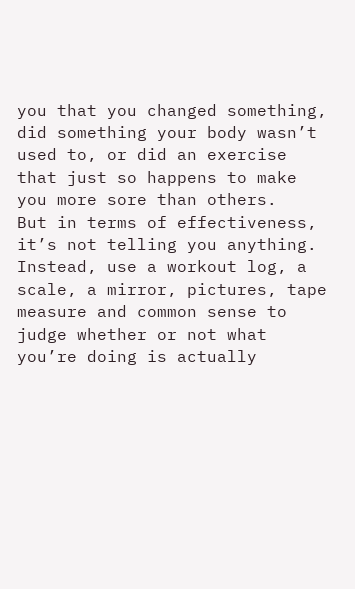you that you changed something, did something your body wasn’t used to, or did an exercise that just so happens to make you more sore than others.
But in terms of effectiveness, it’s not telling you anything. Instead, use a workout log, a scale, a mirror, pictures, tape measure and common sense to judge whether or not what you’re doing is actually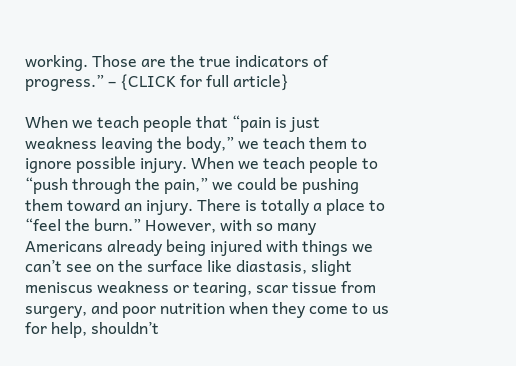working. Those are the true indicators of progress.” – {CLICK for full article}

When we teach people that “pain is just weakness leaving the body,” we teach them to ignore possible injury. When we teach people to “push through the pain,” we could be pushing them toward an injury. There is totally a place to “feel the burn.” However, with so many Americans already being injured with things we can’t see on the surface like diastasis, slight meniscus weakness or tearing, scar tissue from surgery, and poor nutrition when they come to us for help, shouldn’t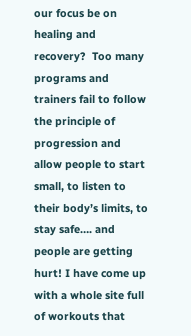our focus be on healing and recovery?  Too many programs and trainers fail to follow the principle of progression and allow people to start small, to listen to their body’s limits, to stay safe…. and people are getting hurt! I have come up with a whole site full of workouts that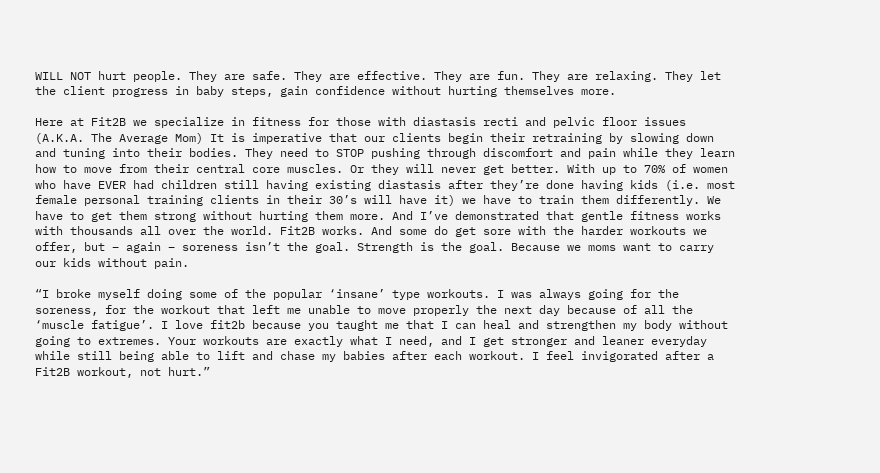WILL NOT hurt people. They are safe. They are effective. They are fun. They are relaxing. They let the client progress in baby steps, gain confidence without hurting themselves more.

Here at Fit2B we specialize in fitness for those with diastasis recti and pelvic floor issues (A.K.A. The Average Mom) It is imperative that our clients begin their retraining by slowing down and tuning into their bodies. They need to STOP pushing through discomfort and pain while they learn how to move from their central core muscles. Or they will never get better. With up to 70% of women who have EVER had children still having existing diastasis after they’re done having kids (i.e. most female personal training clients in their 30’s will have it) we have to train them differently. We have to get them strong without hurting them more. And I’ve demonstrated that gentle fitness works with thousands all over the world. Fit2B works. And some do get sore with the harder workouts we offer, but – again – soreness isn’t the goal. Strength is the goal. Because we moms want to carry our kids without pain.

“I broke myself doing some of the popular ‘insane’ type workouts. I was always going for the soreness, for the workout that left me unable to move properly the next day because of all the ‘muscle fatigue’. I love fit2b because you taught me that I can heal and strengthen my body without going to extremes. Your workouts are exactly what I need, and I get stronger and leaner everyday while still being able to lift and chase my babies after each workout. I feel invigorated after a Fit2B workout, not hurt.”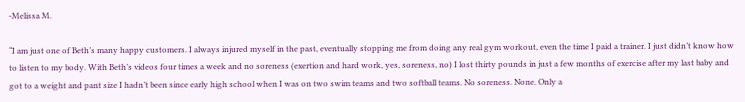-Melissa M.

“I am just one of Beth’s many happy customers. I always injured myself in the past, eventually stopping me from doing any real gym workout, even the time I paid a trainer. I just didn’t know how to listen to my body. With Beth’s videos four times a week and no soreness (exertion and hard work, yes, soreness, no) I lost thirty pounds in just a few months of exercise after my last baby and got to a weight and pant size I hadn’t been since early high school when I was on two swim teams and two softball teams. No soreness. None. Only a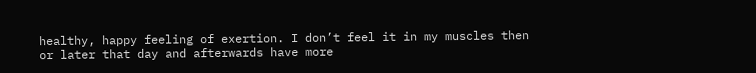healthy, happy feeling of exertion. I don’t feel it in my muscles then or later that day and afterwards have more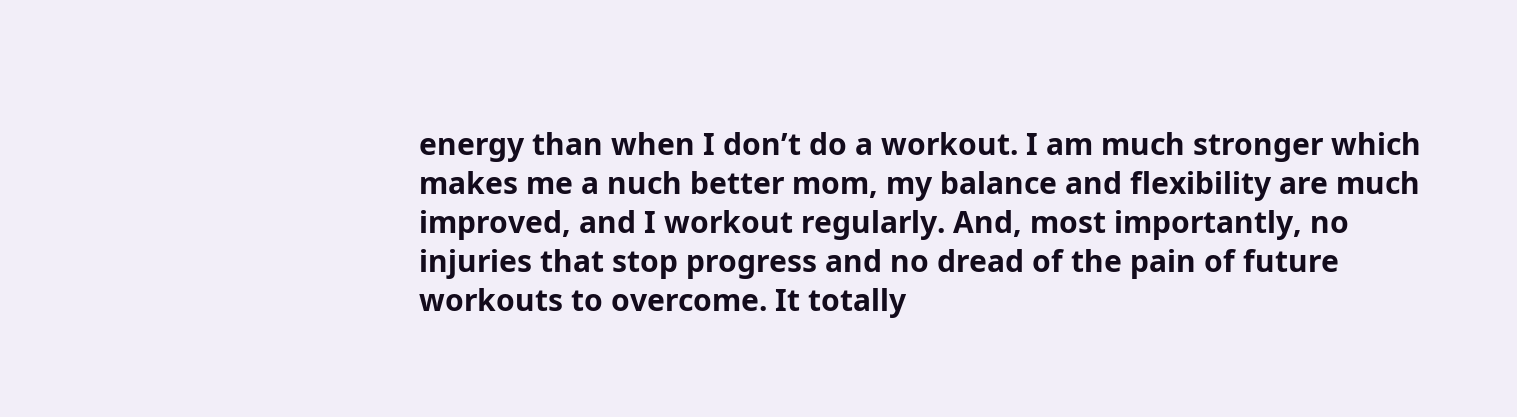energy than when I don’t do a workout. I am much stronger which makes me a nuch better mom, my balance and flexibility are much improved, and I workout regularly. And, most importantly, no injuries that stop progress and no dread of the pain of future workouts to overcome. It totally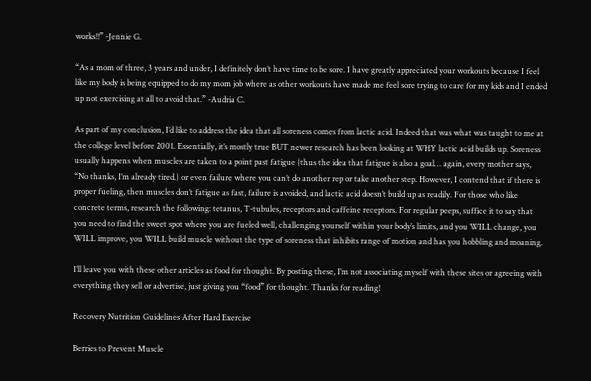works!!” -Jennie G.

“As a mom of three, 3 years and under, I definitely don’t have time to be sore. I have greatly appreciated your workouts because I feel like my body is being equipped to do my mom job where as other workouts have made me feel sore trying to care for my kids and I ended up not exercising at all to avoid that.” -Audria C.

As part of my conclusion, I’d like to address the idea that all soreness comes from lactic acid. Indeed that was what was taught to me at the college level before 2001. Essentially, it’s mostly true BUT newer research has been looking at WHY lactic acid builds up. Soreness usually happens when muscles are taken to a point past fatigue {thus the idea that fatigue is also a goal… again, every mother says, “No thanks, I’m already tired.} or even failure where you can’t do another rep or take another step. However, I contend that if there is proper fueling, then muscles don’t fatigue as fast, failure is avoided, and lactic acid doesn’t build up as readily. For those who like concrete terms, research the following: tetanus, T-tubules, receptors and caffeine receptors. For regular peeps, suffice it to say that you need to find the sweet spot where you are fueled well, challenging yourself within your body’s limits, and you WILL change, you WILL improve, you WILL build muscle without the type of soreness that inhibits range of motion and has you hobbling and moaning.

I’ll leave you with these other articles as food for thought. By posting these, I’m not associating myself with these sites or agreeing with everything they sell or advertise, just giving you “food” for thought. Thanks for reading!

Recovery Nutrition Guidelines After Hard Exercise

Berries to Prevent Muscle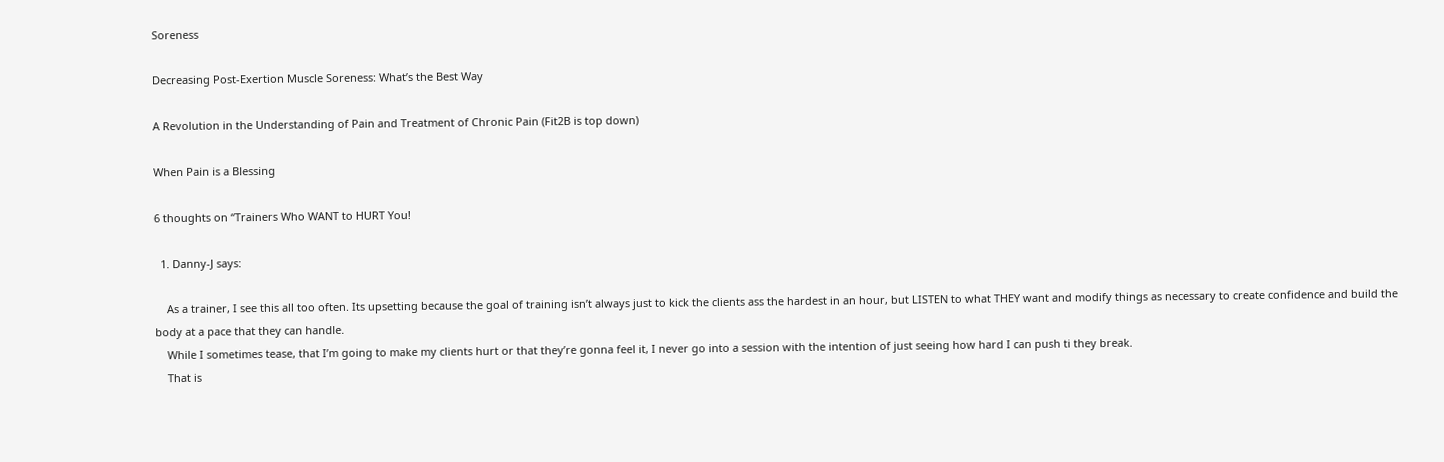Soreness

Decreasing Post-Exertion Muscle Soreness: What’s the Best Way

A Revolution in the Understanding of Pain and Treatment of Chronic Pain (Fit2B is top down)

When Pain is a Blessing

6 thoughts on “Trainers Who WANT to HURT You!

  1. Danny-J says:

    As a trainer, I see this all too often. Its upsetting because the goal of training isn’t always just to kick the clients ass the hardest in an hour, but LISTEN to what THEY want and modify things as necessary to create confidence and build the body at a pace that they can handle.
    While I sometimes tease, that I’m going to make my clients hurt or that they’re gonna feel it, I never go into a session with the intention of just seeing how hard I can push ti they break.
    That is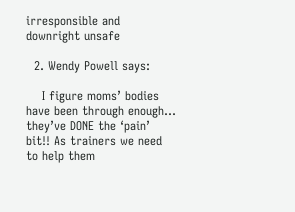irresponsible and downright unsafe

  2. Wendy Powell says:

    I figure moms’ bodies have been through enough… they’ve DONE the ‘pain’ bit!! As trainers we need to help them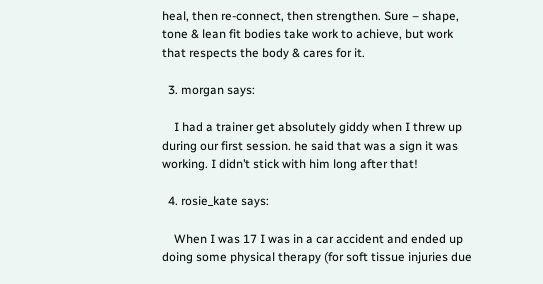heal, then re-connect, then strengthen. Sure – shape, tone & lean fit bodies take work to achieve, but work that respects the body & cares for it.

  3. morgan says:

    I had a trainer get absolutely giddy when I threw up during our first session. he said that was a sign it was working. I didn’t stick with him long after that!

  4. rosie_kate says:

    When I was 17 I was in a car accident and ended up doing some physical therapy (for soft tissue injuries due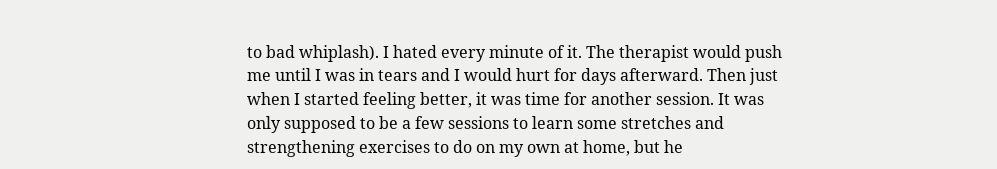to bad whiplash). I hated every minute of it. The therapist would push me until I was in tears and I would hurt for days afterward. Then just when I started feeling better, it was time for another session. It was only supposed to be a few sessions to learn some stretches and strengthening exercises to do on my own at home, but he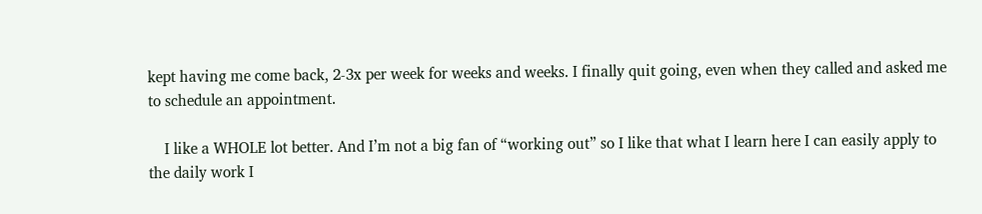kept having me come back, 2-3x per week for weeks and weeks. I finally quit going, even when they called and asked me to schedule an appointment.

    I like a WHOLE lot better. And I’m not a big fan of “working out” so I like that what I learn here I can easily apply to the daily work I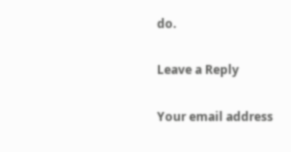do.

Leave a Reply

Your email address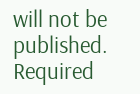will not be published. Required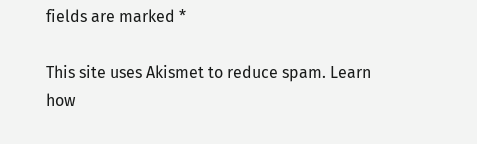fields are marked *

This site uses Akismet to reduce spam. Learn how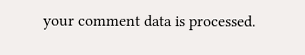your comment data is processed.